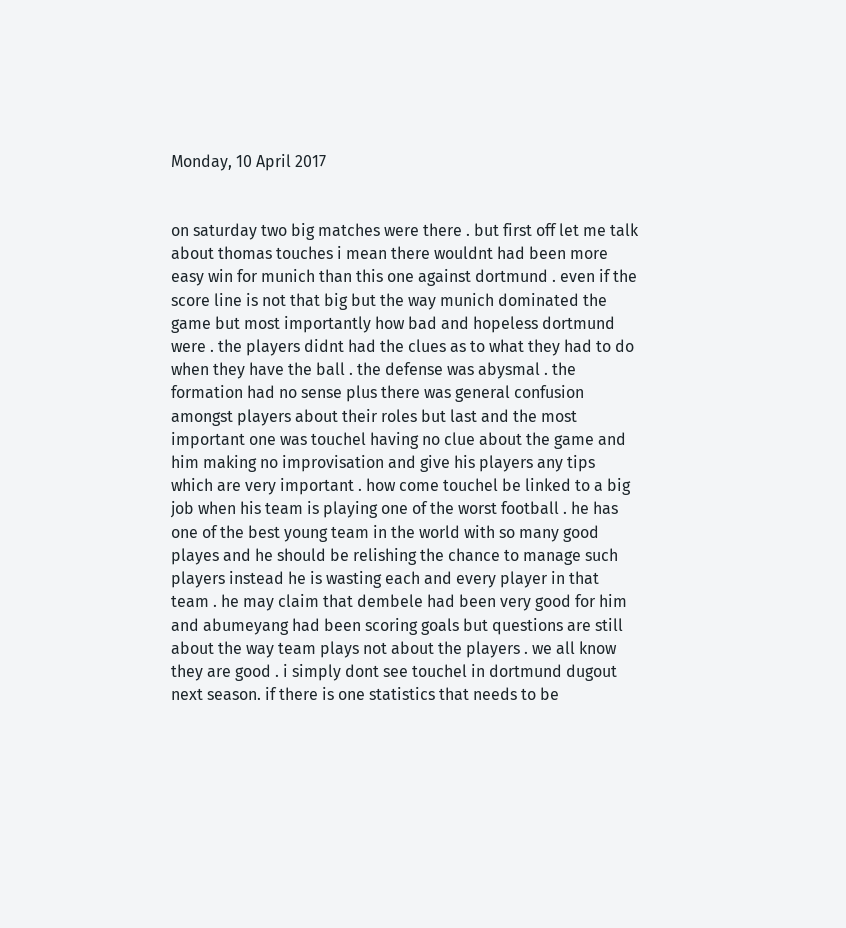Monday, 10 April 2017


on saturday two big matches were there . but first off let me talk about thomas touches i mean there wouldnt had been more easy win for munich than this one against dortmund . even if the score line is not that big but the way munich dominated the game but most importantly how bad and hopeless dortmund were . the players didnt had the clues as to what they had to do when they have the ball . the defense was abysmal . the formation had no sense plus there was general confusion amongst players about their roles but last and the most important one was touchel having no clue about the game and him making no improvisation and give his players any tips which are very important . how come touchel be linked to a big job when his team is playing one of the worst football . he has one of the best young team in the world with so many good playes and he should be relishing the chance to manage such players instead he is wasting each and every player in that team . he may claim that dembele had been very good for him and abumeyang had been scoring goals but questions are still about the way team plays not about the players . we all know they are good . i simply dont see touchel in dortmund dugout next season. if there is one statistics that needs to be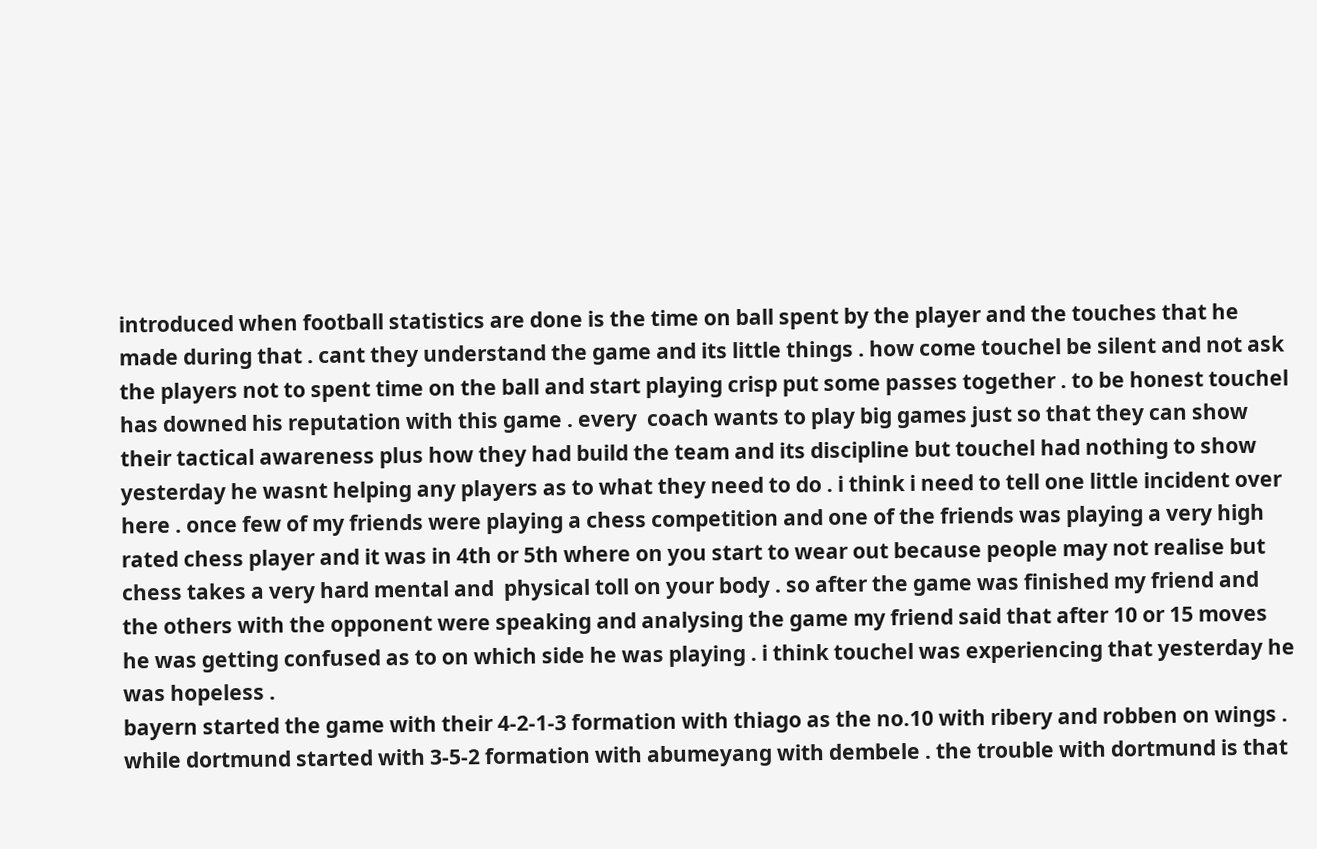introduced when football statistics are done is the time on ball spent by the player and the touches that he made during that . cant they understand the game and its little things . how come touchel be silent and not ask the players not to spent time on the ball and start playing crisp put some passes together . to be honest touchel has downed his reputation with this game . every  coach wants to play big games just so that they can show their tactical awareness plus how they had build the team and its discipline but touchel had nothing to show yesterday he wasnt helping any players as to what they need to do . i think i need to tell one little incident over here . once few of my friends were playing a chess competition and one of the friends was playing a very high rated chess player and it was in 4th or 5th where on you start to wear out because people may not realise but chess takes a very hard mental and  physical toll on your body . so after the game was finished my friend and the others with the opponent were speaking and analysing the game my friend said that after 10 or 15 moves he was getting confused as to on which side he was playing . i think touchel was experiencing that yesterday he was hopeless .
bayern started the game with their 4-2-1-3 formation with thiago as the no.10 with ribery and robben on wings . while dortmund started with 3-5-2 formation with abumeyang with dembele . the trouble with dortmund is that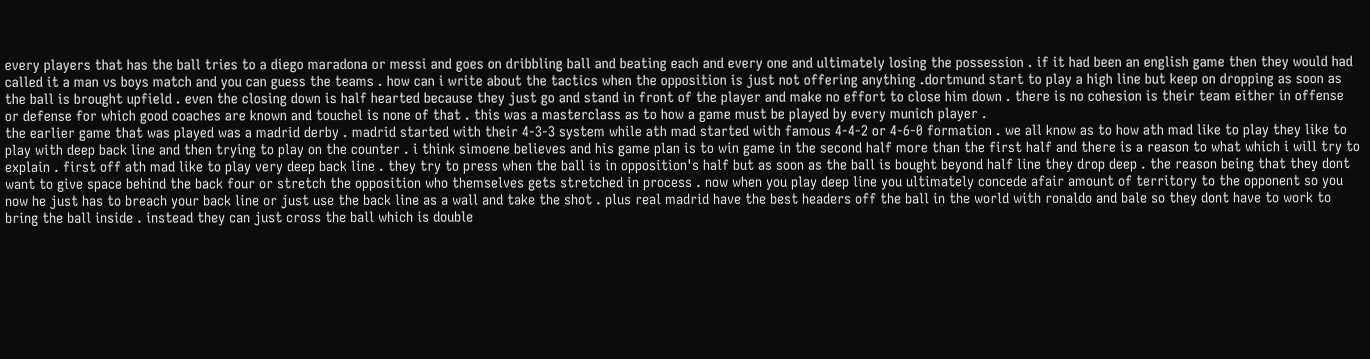every players that has the ball tries to a diego maradona or messi and goes on dribbling ball and beating each and every one and ultimately losing the possession . if it had been an english game then they would had called it a man vs boys match and you can guess the teams . how can i write about the tactics when the opposition is just not offering anything .dortmund start to play a high line but keep on dropping as soon as the ball is brought upfield . even the closing down is half hearted because they just go and stand in front of the player and make no effort to close him down . there is no cohesion is their team either in offense or defense for which good coaches are known and touchel is none of that . this was a masterclass as to how a game must be played by every munich player .
the earlier game that was played was a madrid derby . madrid started with their 4-3-3 system while ath mad started with famous 4-4-2 or 4-6-0 formation . we all know as to how ath mad like to play they like to play with deep back line and then trying to play on the counter . i think simoene believes and his game plan is to win game in the second half more than the first half and there is a reason to what which i will try to explain . first off ath mad like to play very deep back line . they try to press when the ball is in opposition's half but as soon as the ball is bought beyond half line they drop deep . the reason being that they dont want to give space behind the back four or stretch the opposition who themselves gets stretched in process . now when you play deep line you ultimately concede afair amount of territory to the opponent so you now he just has to breach your back line or just use the back line as a wall and take the shot . plus real madrid have the best headers off the ball in the world with ronaldo and bale so they dont have to work to bring the ball inside . instead they can just cross the ball which is double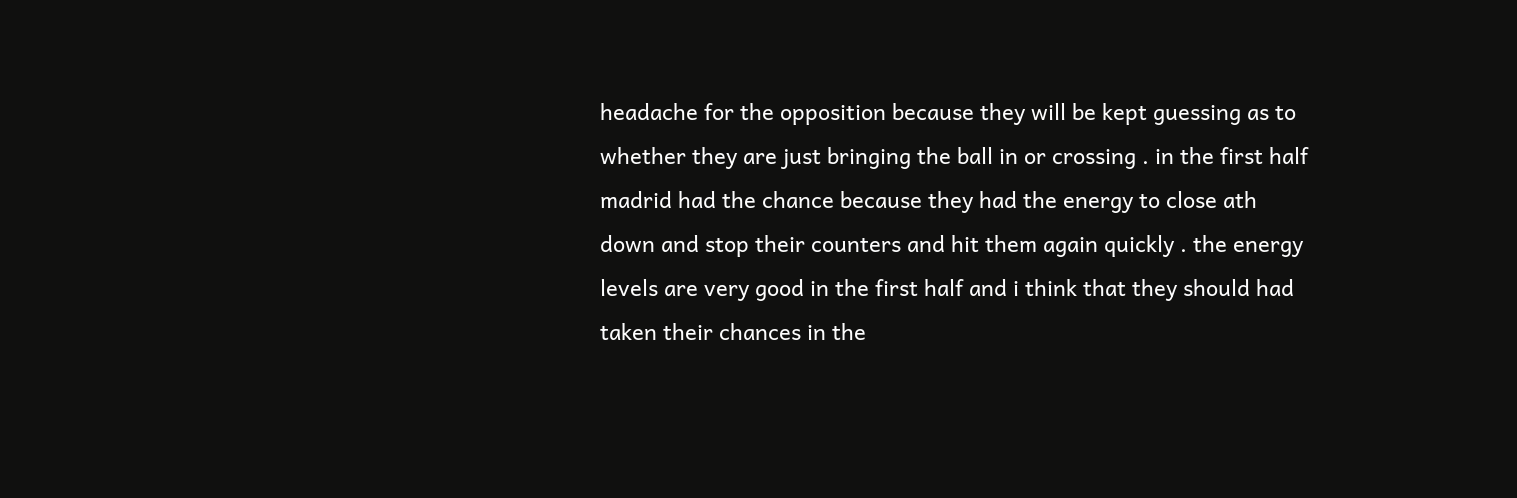headache for the opposition because they will be kept guessing as to whether they are just bringing the ball in or crossing . in the first half madrid had the chance because they had the energy to close ath down and stop their counters and hit them again quickly . the energy levels are very good in the first half and i think that they should had taken their chances in the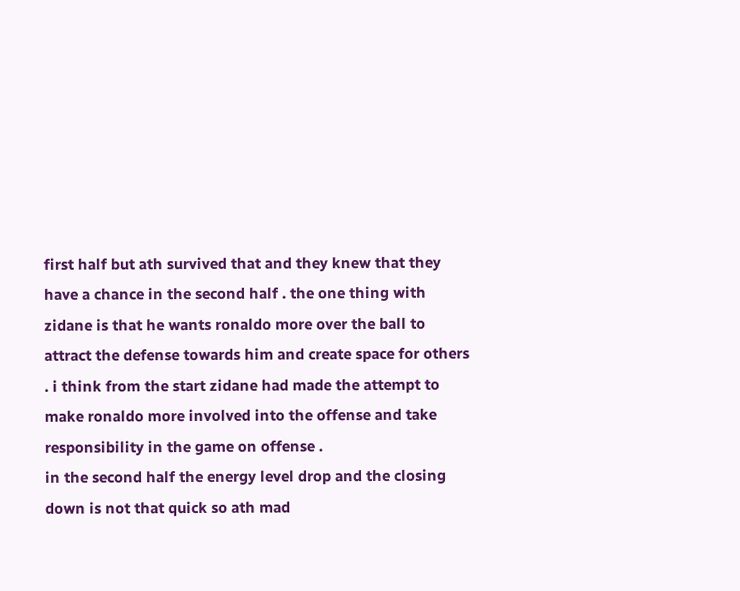first half but ath survived that and they knew that they have a chance in the second half . the one thing with zidane is that he wants ronaldo more over the ball to attract the defense towards him and create space for others . i think from the start zidane had made the attempt to make ronaldo more involved into the offense and take responsibility in the game on offense .
in the second half the energy level drop and the closing down is not that quick so ath mad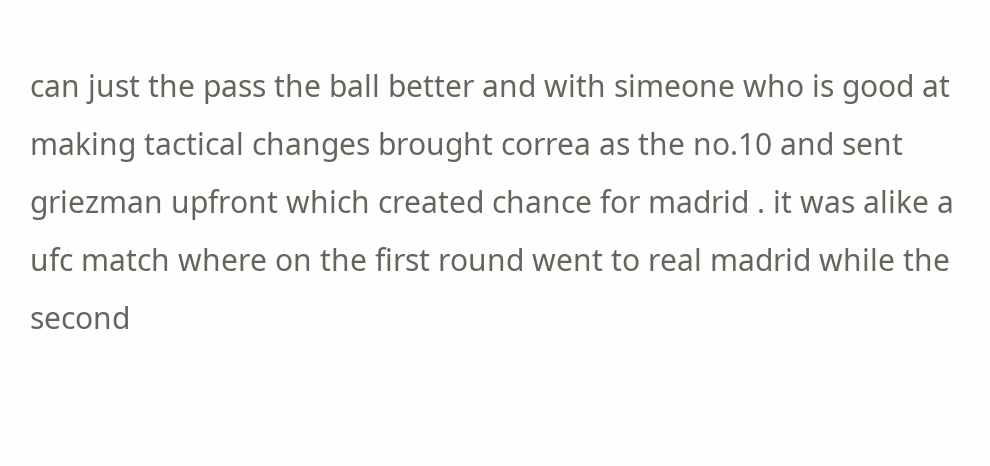can just the pass the ball better and with simeone who is good at making tactical changes brought correa as the no.10 and sent griezman upfront which created chance for madrid . it was alike a ufc match where on the first round went to real madrid while the second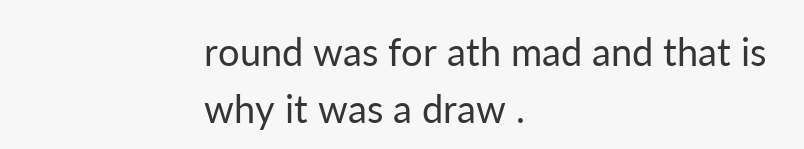round was for ath mad and that is why it was a draw .